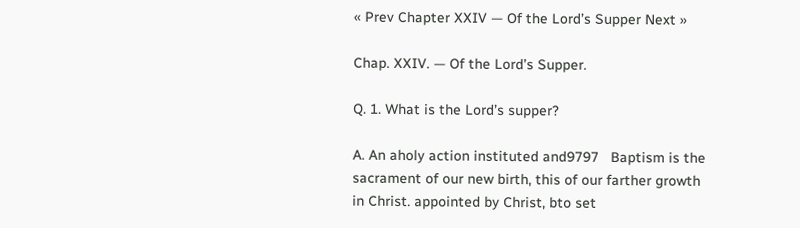« Prev Chapter XXIV — Of the Lord’s Supper Next »

Chap. XXIV. — Of the Lord’s Supper.

Q. 1. What is the Lord’s supper?

A. An aholy action instituted and9797   Baptism is the sacrament of our new birth, this of our farther growth in Christ. appointed by Christ, bto set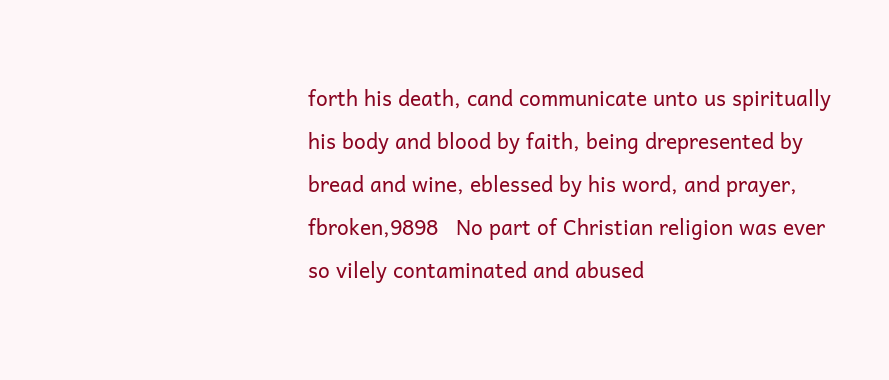forth his death, cand communicate unto us spiritually his body and blood by faith, being drepresented by bread and wine, eblessed by his word, and prayer, fbroken,9898   No part of Christian religion was ever so vilely contaminated and abused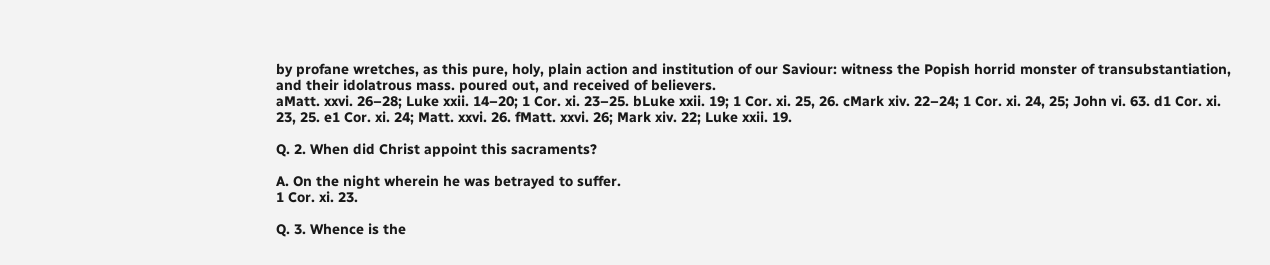by profane wretches, as this pure, holy, plain action and institution of our Saviour: witness the Popish horrid monster of transubstantiation, and their idolatrous mass. poured out, and received of believers.
aMatt. xxvi. 26–28; Luke xxii. 14–20; 1 Cor. xi. 23–25. bLuke xxii. 19; 1 Cor. xi. 25, 26. cMark xiv. 22–24; 1 Cor. xi. 24, 25; John vi. 63. d1 Cor. xi. 23, 25. e1 Cor. xi. 24; Matt. xxvi. 26. fMatt. xxvi. 26; Mark xiv. 22; Luke xxii. 19.

Q. 2. When did Christ appoint this sacraments?

A. On the night wherein he was betrayed to suffer.
1 Cor. xi. 23.

Q. 3. Whence is the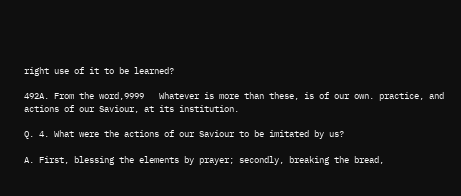right use of it to be learned?

492A. From the word,9999   Whatever is more than these, is of our own. practice, and actions of our Saviour, at its institution.

Q. 4. What were the actions of our Saviour to be imitated by us?

A. First, blessing the elements by prayer; secondly, breaking the bread,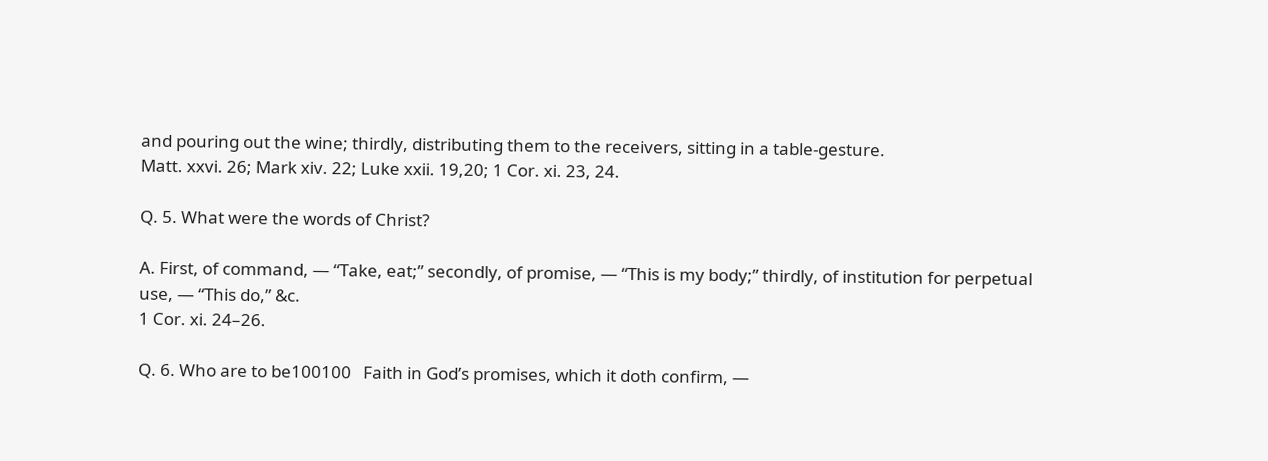and pouring out the wine; thirdly, distributing them to the receivers, sitting in a table-gesture.
Matt. xxvi. 26; Mark xiv. 22; Luke xxii. 19,20; 1 Cor. xi. 23, 24.

Q. 5. What were the words of Christ?

A. First, of command, — “Take, eat;” secondly, of promise, — “This is my body;” thirdly, of institution for perpetual use, — “This do,” &c.
1 Cor. xi. 24–26.

Q. 6. Who are to be100100   Faith in God’s promises, which it doth confirm, —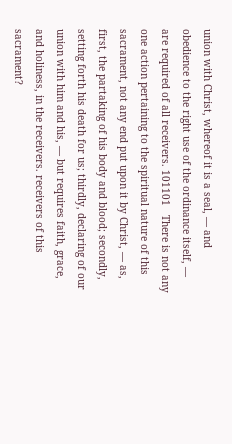union with Christ, whereof it is a seal, — and obedience to the right use of the ordinance itself, — are required of all receivers. 101101   There is not any one action pertaining to the spiritual nature of this sacrament, not any end put upon it by Christ, — as, first, the partaking of his body and blood; secondly, setting forth his death for us; thirdly, declaring of our union with him and his, — but requires faith, grace, and holiness, in the receivers. receivers of this sacrament?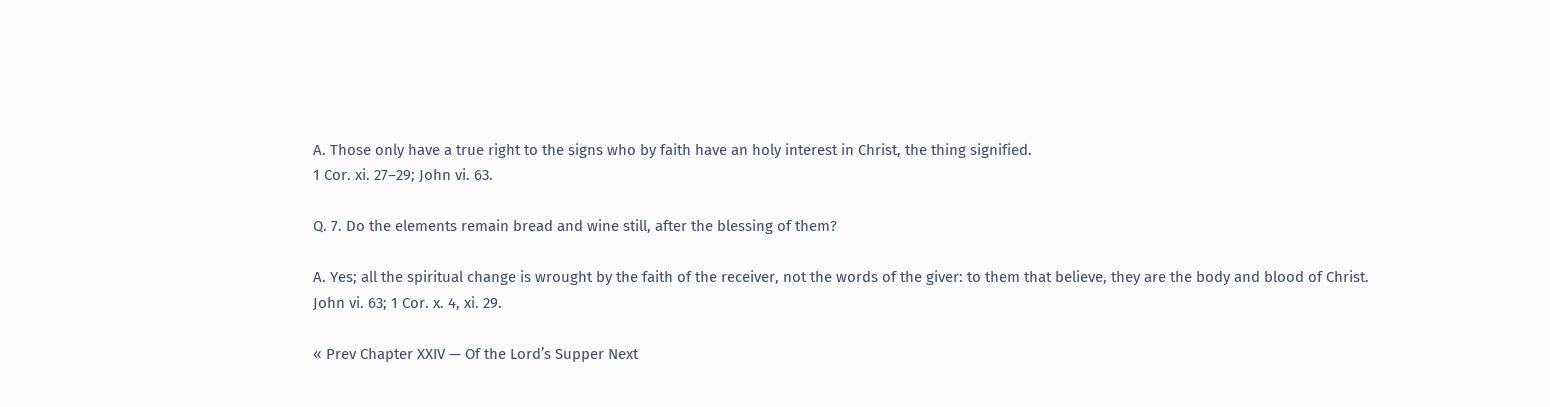A. Those only have a true right to the signs who by faith have an holy interest in Christ, the thing signified.
1 Cor. xi. 27–29; John vi. 63.

Q. 7. Do the elements remain bread and wine still, after the blessing of them?

A. Yes; all the spiritual change is wrought by the faith of the receiver, not the words of the giver: to them that believe, they are the body and blood of Christ.
John vi. 63; 1 Cor. x. 4, xi. 29.

« Prev Chapter XXIV — Of the Lord’s Supper Next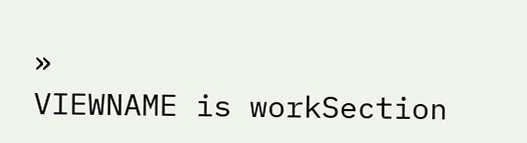»
VIEWNAME is workSection